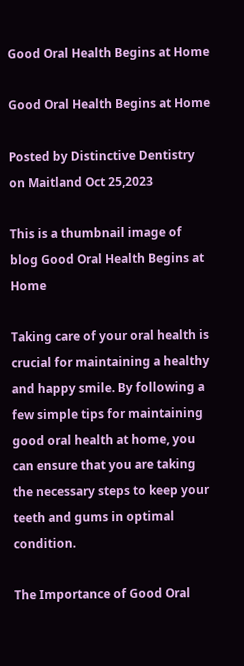Good Oral Health Begins at Home

Good Oral Health Begins at Home

Posted by Distinctive Dentistry on Maitland Oct 25,2023

This is a thumbnail image of blog Good Oral Health Begins at Home

Taking care of your oral health is crucial for maintaining a healthy and happy smile. By following a few simple tips for maintaining good oral health at home, you can ensure that you are taking the necessary steps to keep your teeth and gums in optimal condition.

The Importance of Good Oral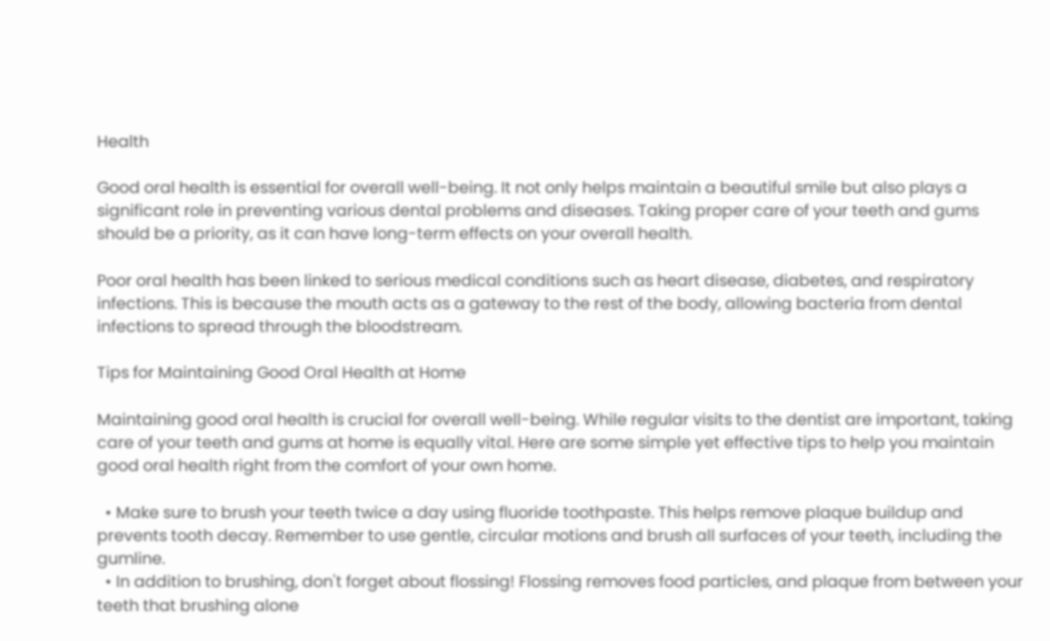Health

Good oral health is essential for overall well-being. It not only helps maintain a beautiful smile but also plays a significant role in preventing various dental problems and diseases. Taking proper care of your teeth and gums should be a priority, as it can have long-term effects on your overall health.

Poor oral health has been linked to serious medical conditions such as heart disease, diabetes, and respiratory infections. This is because the mouth acts as a gateway to the rest of the body, allowing bacteria from dental infections to spread through the bloodstream.

Tips for Maintaining Good Oral Health at Home

Maintaining good oral health is crucial for overall well-being. While regular visits to the dentist are important, taking care of your teeth and gums at home is equally vital. Here are some simple yet effective tips to help you maintain good oral health right from the comfort of your own home.

  • Make sure to brush your teeth twice a day using fluoride toothpaste. This helps remove plaque buildup and prevents tooth decay. Remember to use gentle, circular motions and brush all surfaces of your teeth, including the gumline.
  • In addition to brushing, don't forget about flossing! Flossing removes food particles, and plaque from between your teeth that brushing alone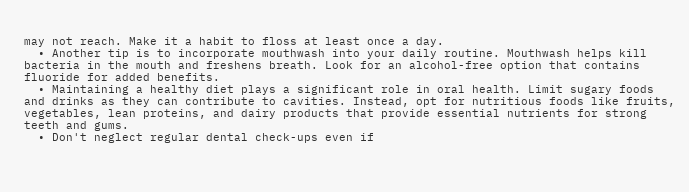may not reach. Make it a habit to floss at least once a day.
  • Another tip is to incorporate mouthwash into your daily routine. Mouthwash helps kill bacteria in the mouth and freshens breath. Look for an alcohol-free option that contains fluoride for added benefits.
  • Maintaining a healthy diet plays a significant role in oral health. Limit sugary foods and drinks as they can contribute to cavities. Instead, opt for nutritious foods like fruits, vegetables, lean proteins, and dairy products that provide essential nutrients for strong teeth and gums.
  • Don't neglect regular dental check-ups even if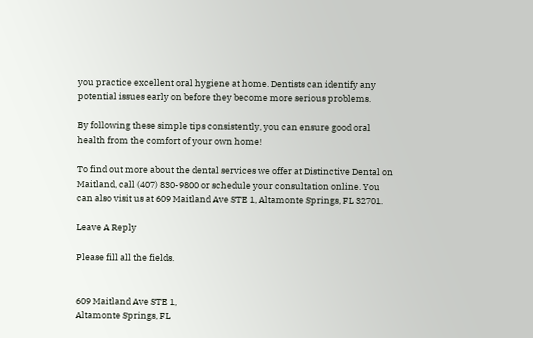you practice excellent oral hygiene at home. Dentists can identify any potential issues early on before they become more serious problems.

By following these simple tips consistently, you can ensure good oral health from the comfort of your own home!

To find out more about the dental services we offer at Distinctive Dental on Maitland, call (407) 830-9800 or schedule your consultation online. You can also visit us at 609 Maitland Ave STE 1, Altamonte Springs, FL 32701.

Leave A Reply

Please fill all the fields.


609 Maitland Ave STE 1,
Altamonte Springs, FL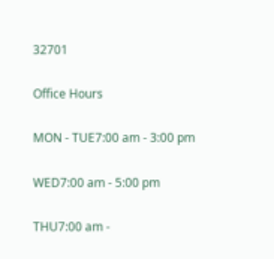32701

Office Hours

MON - TUE7:00 am - 3:00 pm

WED7:00 am - 5:00 pm

THU7:00 am -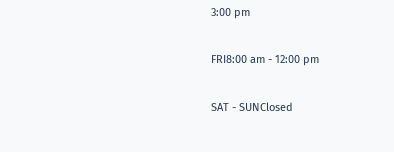3:00 pm

FRI8:00 am - 12:00 pm

SAT - SUNClosed